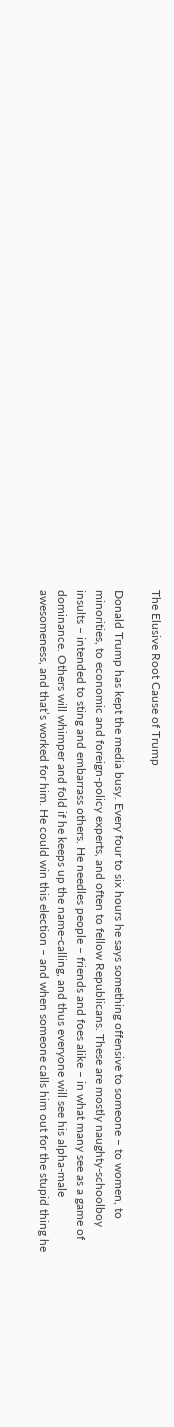The Elusive Root Cause of Trump

Donald Trump has kept the media busy. Every four to six hours he says something offensive to someone – to women, to minorities, to economic and foreign-policy experts, and often to fellow Republicans. These are mostly naughty-schoolboy insults – intended to sting and embarrass others. He needles people – friends and foes alike – in what many see as a game of dominance. Others will whimper and fold if he keeps up the name-calling, and thus everyone will see his alpha-male awesomeness, and that’s worked for him. He could win this election – and when someone calls him out for the stupid thing he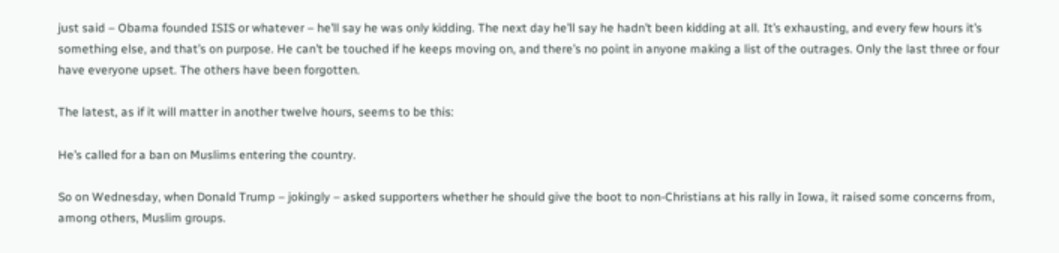just said – Obama founded ISIS or whatever – he’ll say he was only kidding. The next day he’ll say he hadn’t been kidding at all. It’s exhausting, and every few hours it’s something else, and that’s on purpose. He can’t be touched if he keeps moving on, and there’s no point in anyone making a list of the outrages. Only the last three or four have everyone upset. The others have been forgotten.

The latest, as if it will matter in another twelve hours, seems to be this:

He’s called for a ban on Muslims entering the country.

So on Wednesday, when Donald Trump – jokingly – asked supporters whether he should give the boot to non-Christians at his rally in Iowa, it raised some concerns from, among others, Muslim groups.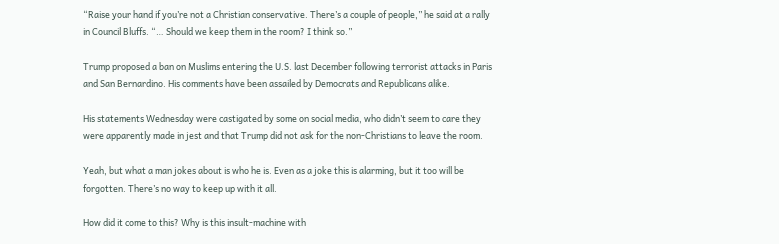“Raise your hand if you’re not a Christian conservative. There’s a couple of people,” he said at a rally in Council Bluffs. “… Should we keep them in the room? I think so.”

Trump proposed a ban on Muslims entering the U.S. last December following terrorist attacks in Paris and San Bernardino. His comments have been assailed by Democrats and Republicans alike.

His statements Wednesday were castigated by some on social media, who didn’t seem to care they were apparently made in jest and that Trump did not ask for the non-Christians to leave the room.

Yeah, but what a man jokes about is who he is. Even as a joke this is alarming, but it too will be forgotten. There’s no way to keep up with it all.

How did it come to this? Why is this insult-machine with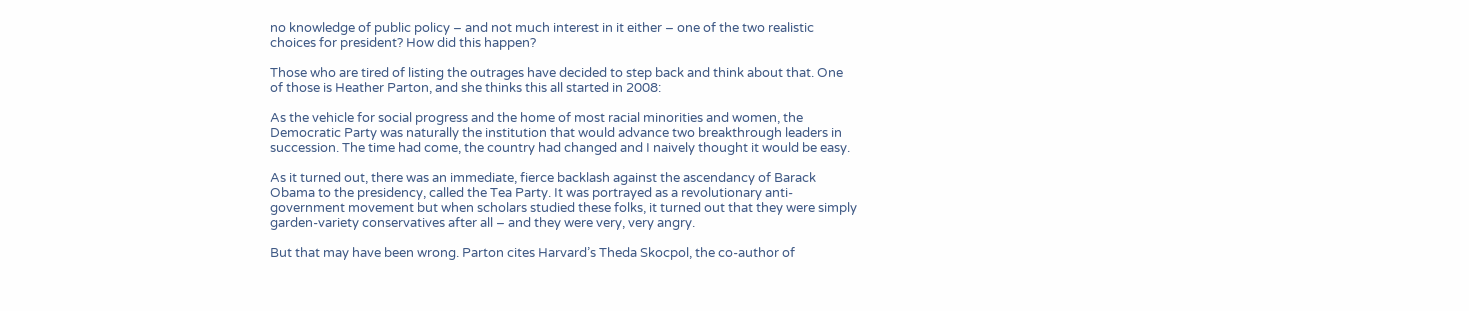no knowledge of public policy – and not much interest in it either – one of the two realistic choices for president? How did this happen?

Those who are tired of listing the outrages have decided to step back and think about that. One of those is Heather Parton, and she thinks this all started in 2008:

As the vehicle for social progress and the home of most racial minorities and women, the Democratic Party was naturally the institution that would advance two breakthrough leaders in succession. The time had come, the country had changed and I naively thought it would be easy.

As it turned out, there was an immediate, fierce backlash against the ascendancy of Barack Obama to the presidency, called the Tea Party. It was portrayed as a revolutionary anti-government movement but when scholars studied these folks, it turned out that they were simply garden-variety conservatives after all – and they were very, very angry.

But that may have been wrong. Parton cites Harvard’s Theda Skocpol, the co-author of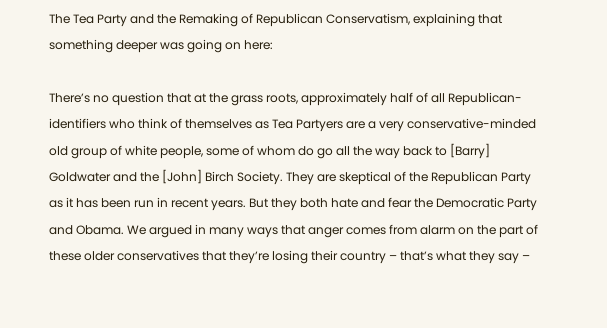The Tea Party and the Remaking of Republican Conservatism, explaining that something deeper was going on here:

There’s no question that at the grass roots, approximately half of all Republican-identifiers who think of themselves as Tea Partyers are a very conservative-minded old group of white people, some of whom do go all the way back to [Barry] Goldwater and the [John] Birch Society. They are skeptical of the Republican Party as it has been run in recent years. But they both hate and fear the Democratic Party and Obama. We argued in many ways that anger comes from alarm on the part of these older conservatives that they’re losing their country – that’s what they say –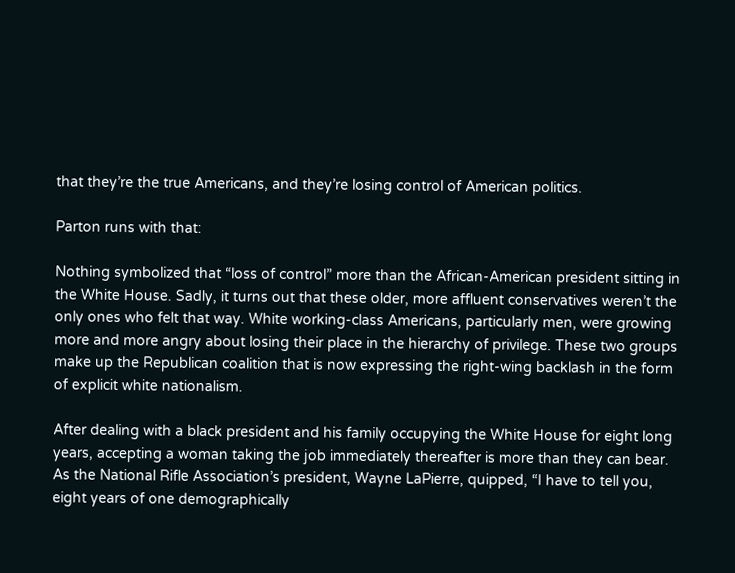that they’re the true Americans, and they’re losing control of American politics.

Parton runs with that:

Nothing symbolized that “loss of control” more than the African-American president sitting in the White House. Sadly, it turns out that these older, more affluent conservatives weren’t the only ones who felt that way. White working-class Americans, particularly men, were growing more and more angry about losing their place in the hierarchy of privilege. These two groups make up the Republican coalition that is now expressing the right-wing backlash in the form of explicit white nationalism.

After dealing with a black president and his family occupying the White House for eight long years, accepting a woman taking the job immediately thereafter is more than they can bear. As the National Rifle Association’s president, Wayne LaPierre, quipped, “I have to tell you, eight years of one demographically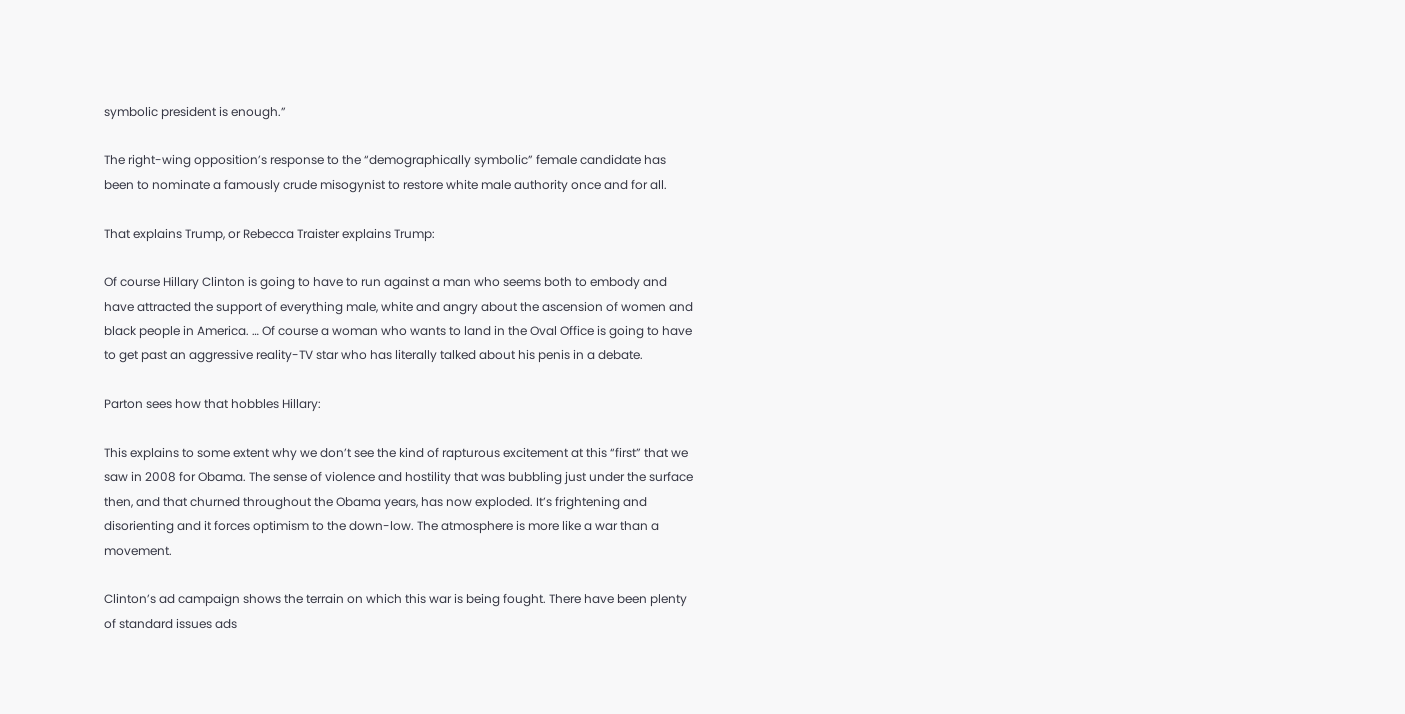symbolic president is enough.”

The right-wing opposition’s response to the “demographically symbolic” female candidate has been to nominate a famously crude misogynist to restore white male authority once and for all.

That explains Trump, or Rebecca Traister explains Trump:

Of course Hillary Clinton is going to have to run against a man who seems both to embody and have attracted the support of everything male, white and angry about the ascension of women and black people in America. … Of course a woman who wants to land in the Oval Office is going to have to get past an aggressive reality-TV star who has literally talked about his penis in a debate.

Parton sees how that hobbles Hillary:

This explains to some extent why we don’t see the kind of rapturous excitement at this “first” that we saw in 2008 for Obama. The sense of violence and hostility that was bubbling just under the surface then, and that churned throughout the Obama years, has now exploded. It’s frightening and disorienting and it forces optimism to the down-low. The atmosphere is more like a war than a movement.

Clinton’s ad campaign shows the terrain on which this war is being fought. There have been plenty of standard issues ads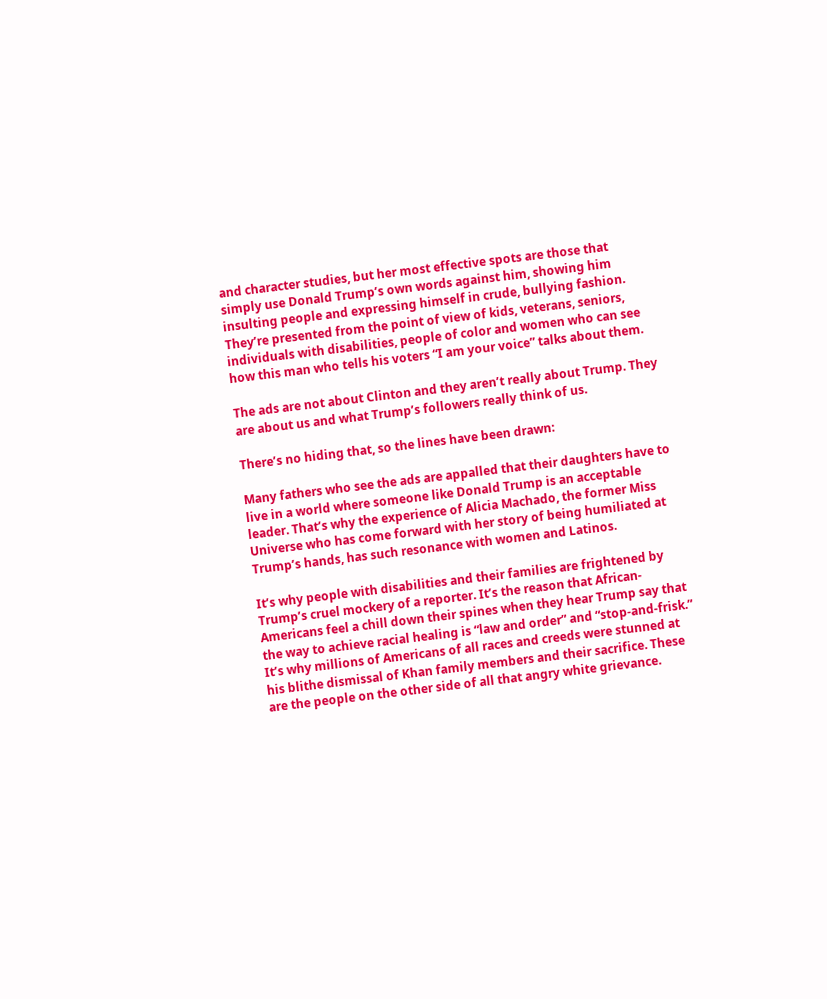and character studies, but her most effective spots are those that simply use Donald Trump’s own words against him, showing him insulting people and expressing himself in crude, bullying fashion. They’re presented from the point of view of kids, veterans, seniors, individuals with disabilities, people of color and women who can see how this man who tells his voters “I am your voice” talks about them.

The ads are not about Clinton and they aren’t really about Trump. They are about us and what Trump’s followers really think of us.

There’s no hiding that, so the lines have been drawn:

Many fathers who see the ads are appalled that their daughters have to live in a world where someone like Donald Trump is an acceptable leader. That’s why the experience of Alicia Machado, the former Miss Universe who has come forward with her story of being humiliated at Trump’s hands, has such resonance with women and Latinos.

It’s why people with disabilities and their families are frightened by Trump’s cruel mockery of a reporter. It’s the reason that African-Americans feel a chill down their spines when they hear Trump say that the way to achieve racial healing is “law and order” and “stop-and-frisk.” It’s why millions of Americans of all races and creeds were stunned at his blithe dismissal of Khan family members and their sacrifice. These are the people on the other side of all that angry white grievance.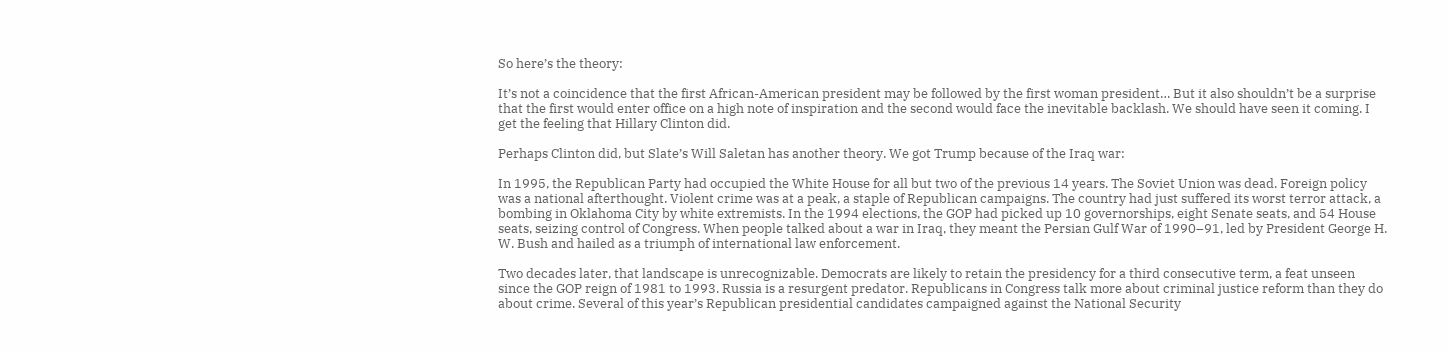So here’s the theory:

It’s not a coincidence that the first African-American president may be followed by the first woman president… But it also shouldn’t be a surprise that the first would enter office on a high note of inspiration and the second would face the inevitable backlash. We should have seen it coming. I get the feeling that Hillary Clinton did.

Perhaps Clinton did, but Slate’s Will Saletan has another theory. We got Trump because of the Iraq war:

In 1995, the Republican Party had occupied the White House for all but two of the previous 14 years. The Soviet Union was dead. Foreign policy was a national afterthought. Violent crime was at a peak, a staple of Republican campaigns. The country had just suffered its worst terror attack, a bombing in Oklahoma City by white extremists. In the 1994 elections, the GOP had picked up 10 governorships, eight Senate seats, and 54 House seats, seizing control of Congress. When people talked about a war in Iraq, they meant the Persian Gulf War of 1990–91, led by President George H. W. Bush and hailed as a triumph of international law enforcement.

Two decades later, that landscape is unrecognizable. Democrats are likely to retain the presidency for a third consecutive term, a feat unseen since the GOP reign of 1981 to 1993. Russia is a resurgent predator. Republicans in Congress talk more about criminal justice reform than they do about crime. Several of this year’s Republican presidential candidates campaigned against the National Security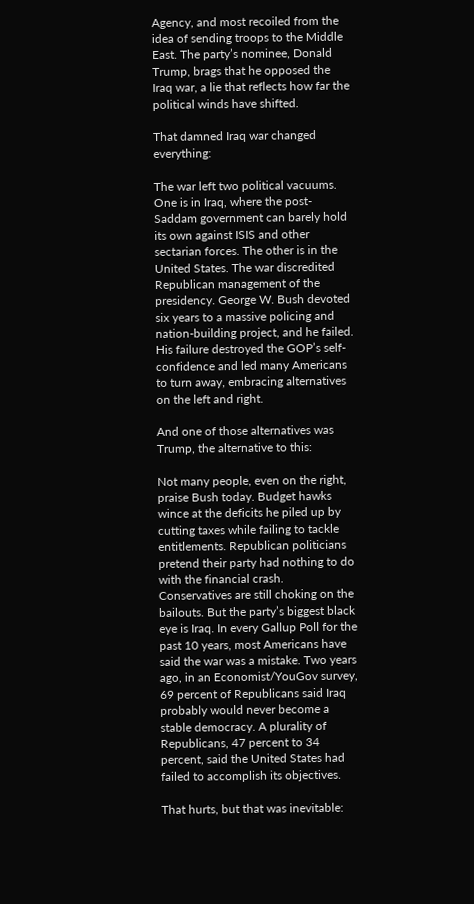Agency, and most recoiled from the idea of sending troops to the Middle East. The party’s nominee, Donald Trump, brags that he opposed the Iraq war, a lie that reflects how far the political winds have shifted.

That damned Iraq war changed everything:

The war left two political vacuums. One is in Iraq, where the post-Saddam government can barely hold its own against ISIS and other sectarian forces. The other is in the United States. The war discredited Republican management of the presidency. George W. Bush devoted six years to a massive policing and nation-building project, and he failed. His failure destroyed the GOP’s self-confidence and led many Americans to turn away, embracing alternatives on the left and right.

And one of those alternatives was Trump, the alternative to this:

Not many people, even on the right, praise Bush today. Budget hawks wince at the deficits he piled up by cutting taxes while failing to tackle entitlements. Republican politicians pretend their party had nothing to do with the financial crash. Conservatives are still choking on the bailouts. But the party’s biggest black eye is Iraq. In every Gallup Poll for the past 10 years, most Americans have said the war was a mistake. Two years ago, in an Economist/YouGov survey, 69 percent of Republicans said Iraq probably would never become a stable democracy. A plurality of Republicans, 47 percent to 34 percent, said the United States had failed to accomplish its objectives.

That hurts, but that was inevitable: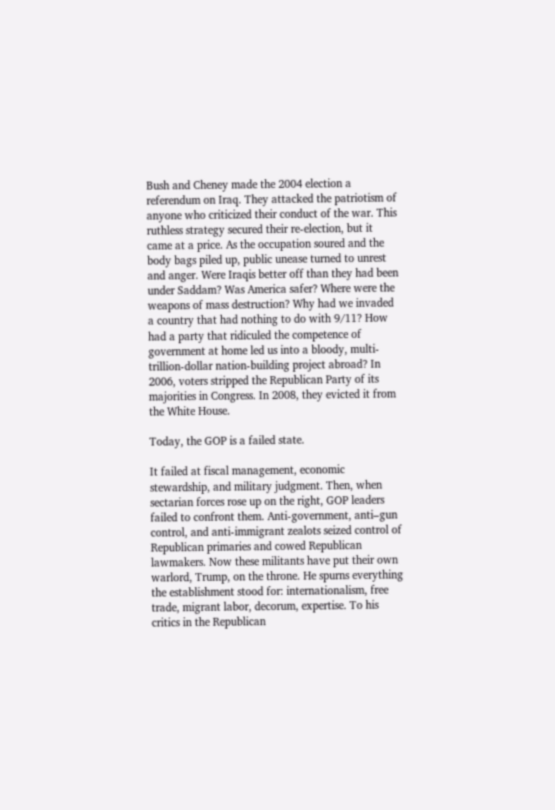Bush and Cheney made the 2004 election a referendum on Iraq. They attacked the patriotism of anyone who criticized their conduct of the war. This ruthless strategy secured their re-election, but it came at a price. As the occupation soured and the body bags piled up, public unease turned to unrest and anger. Were Iraqis better off than they had been under Saddam? Was America safer? Where were the weapons of mass destruction? Why had we invaded a country that had nothing to do with 9/11? How had a party that ridiculed the competence of government at home led us into a bloody, multi-trillion-dollar nation-building project abroad? In 2006, voters stripped the Republican Party of its majorities in Congress. In 2008, they evicted it from the White House.

Today, the GOP is a failed state.

It failed at fiscal management, economic stewardship, and military judgment. Then, when sectarian forces rose up on the right, GOP leaders failed to confront them. Anti-government, anti–gun control, and anti-immigrant zealots seized control of Republican primaries and cowed Republican lawmakers. Now these militants have put their own warlord, Trump, on the throne. He spurns everything the establishment stood for: internationalism, free trade, migrant labor, decorum, expertise. To his critics in the Republican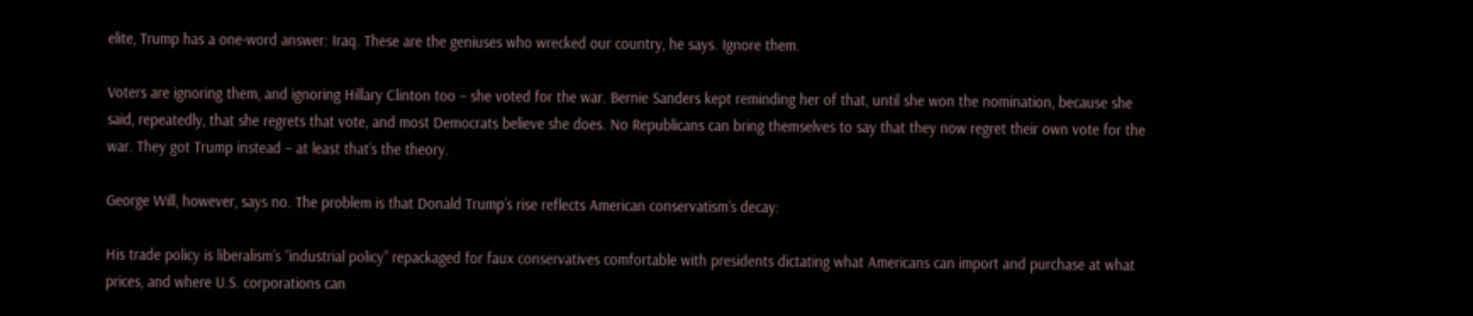elite, Trump has a one-word answer: Iraq. These are the geniuses who wrecked our country, he says. Ignore them.

Voters are ignoring them, and ignoring Hillary Clinton too – she voted for the war. Bernie Sanders kept reminding her of that, until she won the nomination, because she said, repeatedly, that she regrets that vote, and most Democrats believe she does. No Republicans can bring themselves to say that they now regret their own vote for the war. They got Trump instead – at least that’s the theory.

George Will, however, says no. The problem is that Donald Trump’s rise reflects American conservatism’s decay:

His trade policy is liberalism’s “industrial policy” repackaged for faux conservatives comfortable with presidents dictating what Americans can import and purchase at what prices, and where U.S. corporations can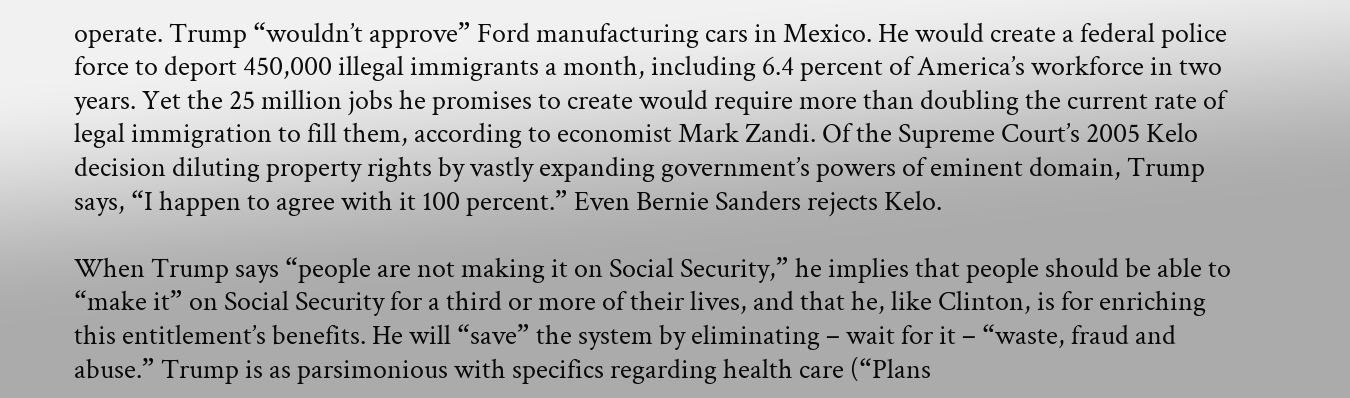operate. Trump “wouldn’t approve” Ford manufacturing cars in Mexico. He would create a federal police force to deport 450,000 illegal immigrants a month, including 6.4 percent of America’s workforce in two years. Yet the 25 million jobs he promises to create would require more than doubling the current rate of legal immigration to fill them, according to economist Mark Zandi. Of the Supreme Court’s 2005 Kelo decision diluting property rights by vastly expanding government’s powers of eminent domain, Trump says, “I happen to agree with it 100 percent.” Even Bernie Sanders rejects Kelo.

When Trump says “people are not making it on Social Security,” he implies that people should be able to “make it” on Social Security for a third or more of their lives, and that he, like Clinton, is for enriching this entitlement’s benefits. He will “save” the system by eliminating – wait for it – “waste, fraud and abuse.” Trump is as parsimonious with specifics regarding health care (“Plans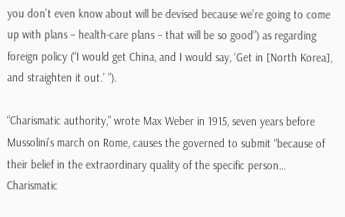you don’t even know about will be devised because we’re going to come up with plans – health-care plans – that will be so good”) as regarding foreign policy (“I would get China, and I would say, ‘Get in [North Korea], and straighten it out.’ ”).

“Charismatic authority,” wrote Max Weber in 1915, seven years before Mussolini’s march on Rome, causes the governed to submit “because of their belief in the extraordinary quality of the specific person… Charismatic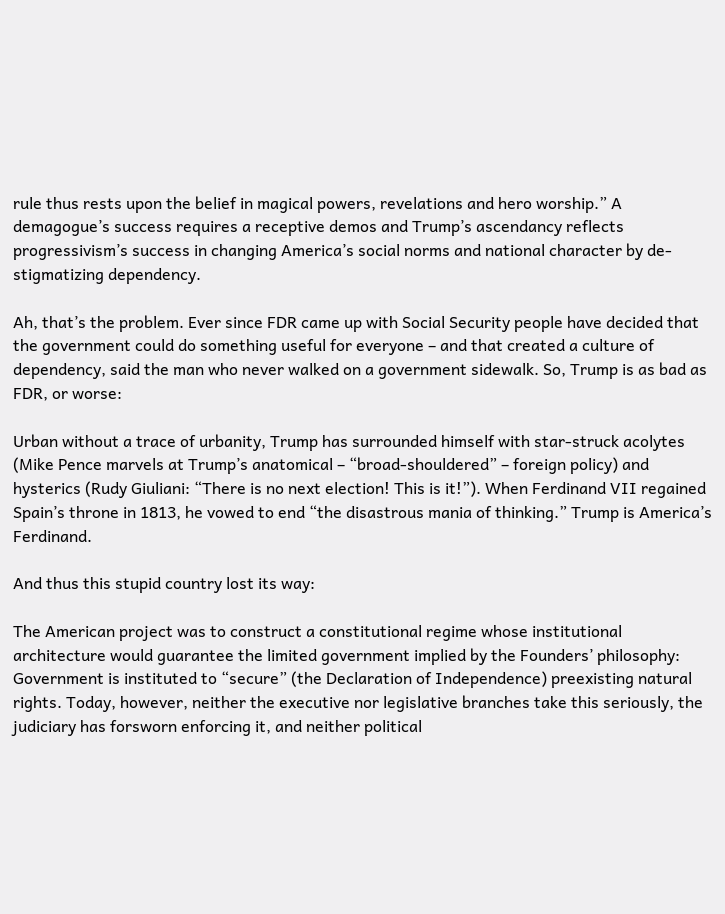rule thus rests upon the belief in magical powers, revelations and hero worship.” A demagogue’s success requires a receptive demos and Trump’s ascendancy reflects progressivism’s success in changing America’s social norms and national character by de-stigmatizing dependency.

Ah, that’s the problem. Ever since FDR came up with Social Security people have decided that the government could do something useful for everyone – and that created a culture of dependency, said the man who never walked on a government sidewalk. So, Trump is as bad as FDR, or worse:

Urban without a trace of urbanity, Trump has surrounded himself with star-struck acolytes (Mike Pence marvels at Trump’s anatomical – “broad-shouldered” – foreign policy) and hysterics (Rudy Giuliani: “There is no next election! This is it!”). When Ferdinand VII regained Spain’s throne in 1813, he vowed to end “the disastrous mania of thinking.” Trump is America’s Ferdinand.

And thus this stupid country lost its way:

The American project was to construct a constitutional regime whose institutional architecture would guarantee the limited government implied by the Founders’ philosophy: Government is instituted to “secure” (the Declaration of Independence) preexisting natural rights. Today, however, neither the executive nor legislative branches take this seriously, the judiciary has forsworn enforcing it, and neither political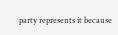party represents it because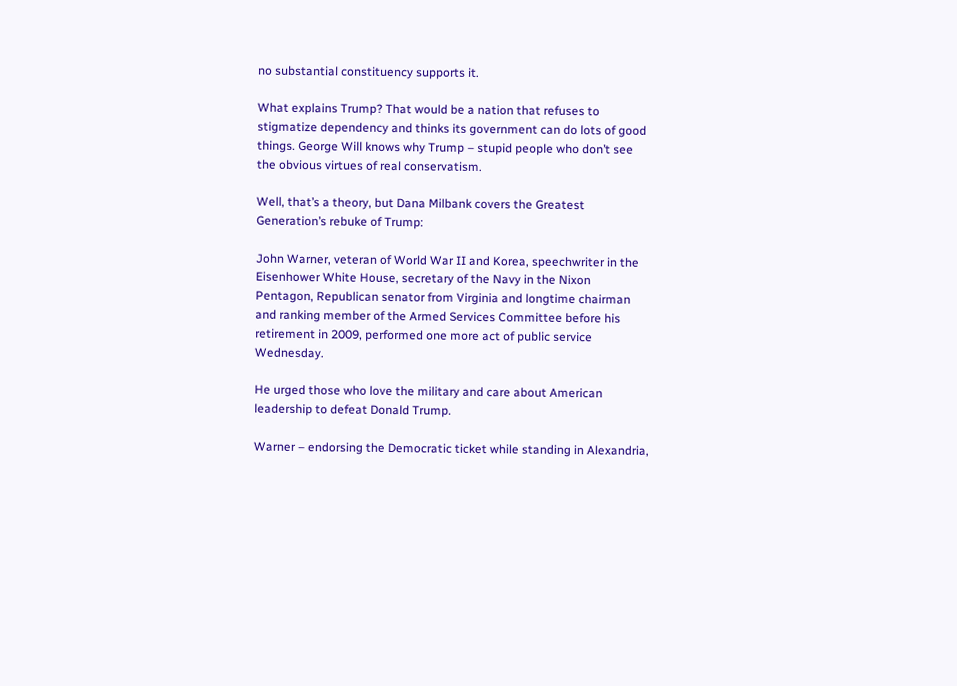no substantial constituency supports it.

What explains Trump? That would be a nation that refuses to stigmatize dependency and thinks its government can do lots of good things. George Will knows why Trump – stupid people who don’t see the obvious virtues of real conservatism.

Well, that’s a theory, but Dana Milbank covers the Greatest Generation’s rebuke of Trump:

John Warner, veteran of World War II and Korea, speechwriter in the Eisenhower White House, secretary of the Navy in the Nixon Pentagon, Republican senator from Virginia and longtime chairman and ranking member of the Armed Services Committee before his retirement in 2009, performed one more act of public service Wednesday.

He urged those who love the military and care about American leadership to defeat Donald Trump.

Warner – endorsing the Democratic ticket while standing in Alexandria,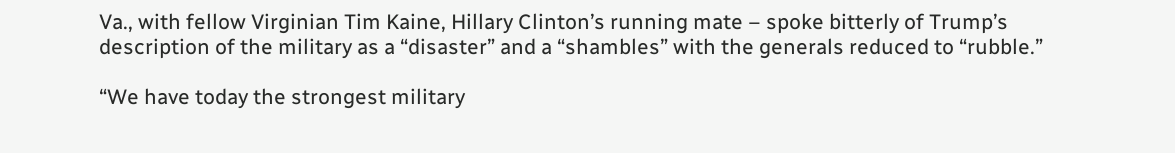Va., with fellow Virginian Tim Kaine, Hillary Clinton’s running mate – spoke bitterly of Trump’s description of the military as a “disaster” and a “shambles” with the generals reduced to “rubble.”

“We have today the strongest military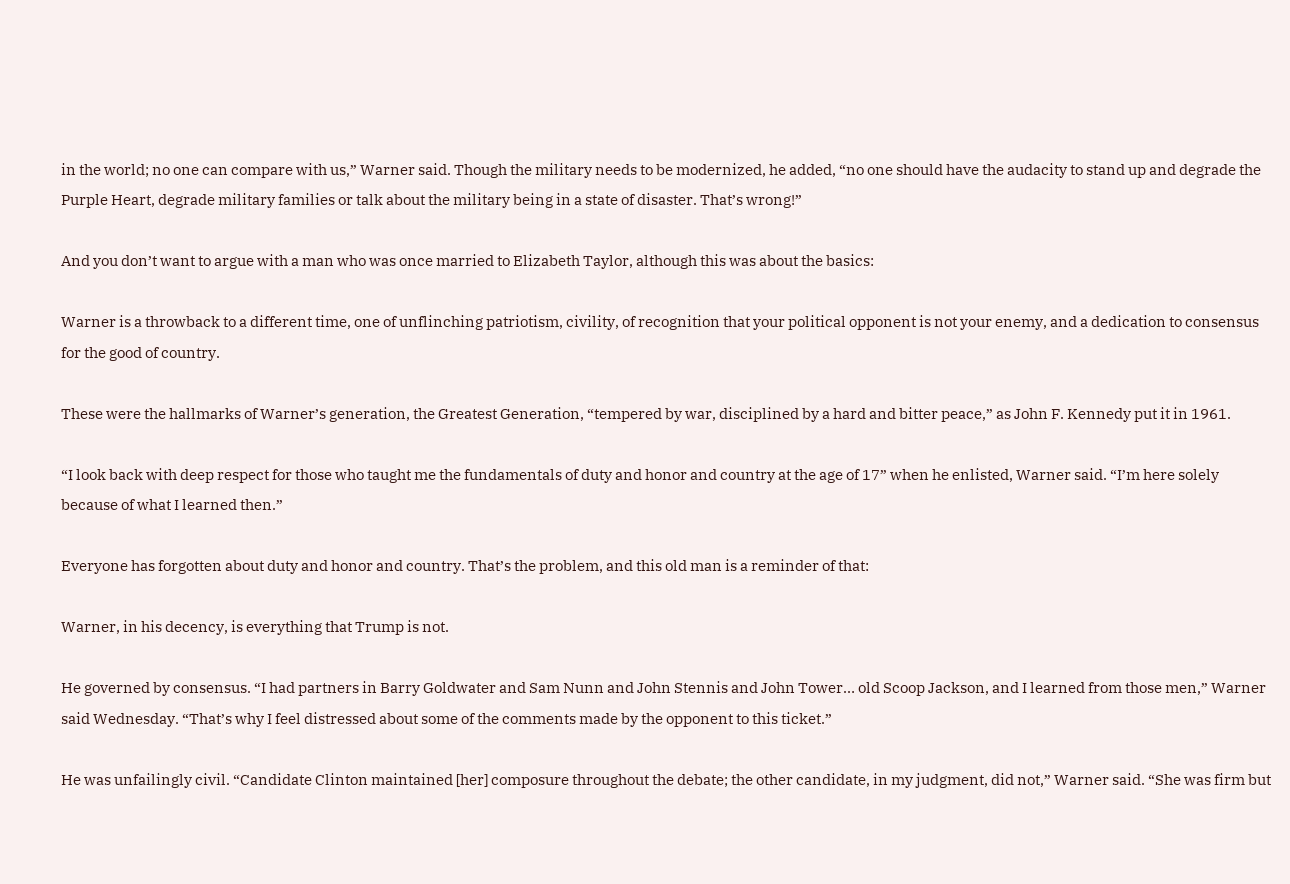in the world; no one can compare with us,” Warner said. Though the military needs to be modernized, he added, “no one should have the audacity to stand up and degrade the Purple Heart, degrade military families or talk about the military being in a state of disaster. That’s wrong!”

And you don’t want to argue with a man who was once married to Elizabeth Taylor, although this was about the basics:

Warner is a throwback to a different time, one of unflinching patriotism, civility, of recognition that your political opponent is not your enemy, and a dedication to consensus for the good of country.

These were the hallmarks of Warner’s generation, the Greatest Generation, “tempered by war, disciplined by a hard and bitter peace,” as John F. Kennedy put it in 1961.

“I look back with deep respect for those who taught me the fundamentals of duty and honor and country at the age of 17” when he enlisted, Warner said. “I’m here solely because of what I learned then.”

Everyone has forgotten about duty and honor and country. That’s the problem, and this old man is a reminder of that:

Warner, in his decency, is everything that Trump is not.

He governed by consensus. “I had partners in Barry Goldwater and Sam Nunn and John Stennis and John Tower… old Scoop Jackson, and I learned from those men,” Warner said Wednesday. “That’s why I feel distressed about some of the comments made by the opponent to this ticket.”

He was unfailingly civil. “Candidate Clinton maintained [her] composure throughout the debate; the other candidate, in my judgment, did not,” Warner said. “She was firm but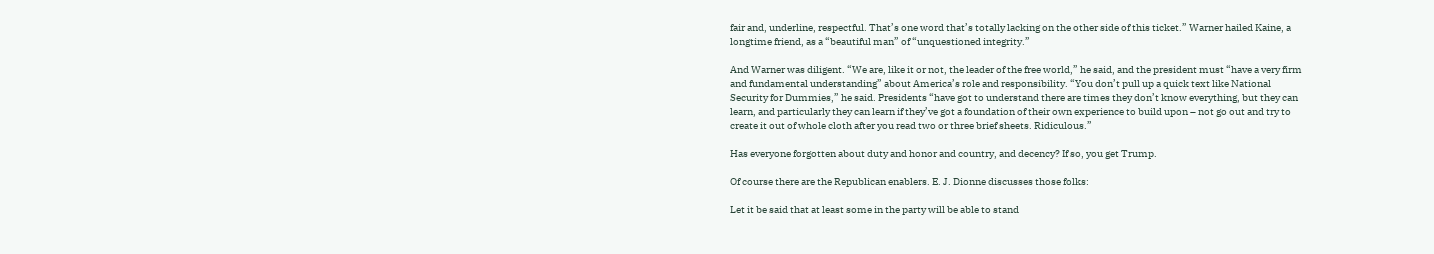fair and, underline, respectful. That’s one word that’s totally lacking on the other side of this ticket.” Warner hailed Kaine, a longtime friend, as a “beautiful man” of “unquestioned integrity.”

And Warner was diligent. “We are, like it or not, the leader of the free world,” he said, and the president must “have a very firm and fundamental understanding” about America’s role and responsibility. “You don’t pull up a quick text like National Security for Dummies,” he said. Presidents “have got to understand there are times they don’t know everything, but they can learn, and particularly they can learn if they’ve got a foundation of their own experience to build upon – not go out and try to create it out of whole cloth after you read two or three brief sheets. Ridiculous.”

Has everyone forgotten about duty and honor and country, and decency? If so, you get Trump.

Of course there are the Republican enablers. E. J. Dionne discusses those folks:

Let it be said that at least some in the party will be able to stand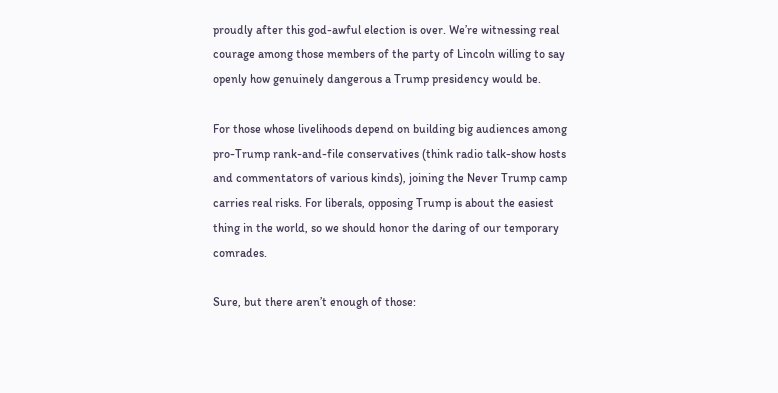proudly after this god-awful election is over. We’re witnessing real courage among those members of the party of Lincoln willing to say openly how genuinely dangerous a Trump presidency would be.

For those whose livelihoods depend on building big audiences among pro-Trump rank-and-file conservatives (think radio talk-show hosts and commentators of various kinds), joining the Never Trump camp carries real risks. For liberals, opposing Trump is about the easiest thing in the world, so we should honor the daring of our temporary comrades.

Sure, but there aren’t enough of those: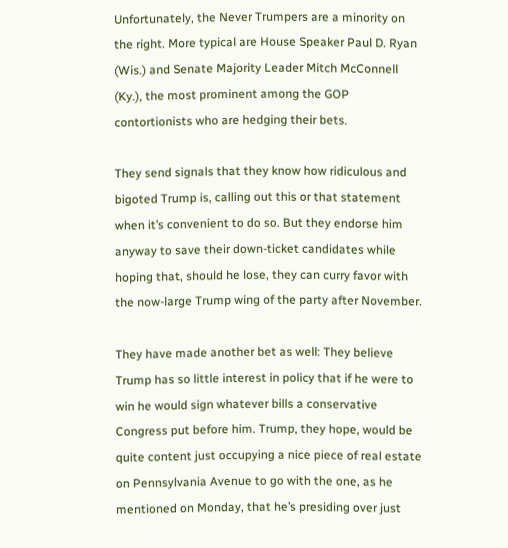Unfortunately, the Never Trumpers are a minority on the right. More typical are House Speaker Paul D. Ryan (Wis.) and Senate Majority Leader Mitch McConnell (Ky.), the most prominent among the GOP contortionists who are hedging their bets.

They send signals that they know how ridiculous and bigoted Trump is, calling out this or that statement when it’s convenient to do so. But they endorse him anyway to save their down-ticket candidates while hoping that, should he lose, they can curry favor with the now-large Trump wing of the party after November.

They have made another bet as well: They believe Trump has so little interest in policy that if he were to win he would sign whatever bills a conservative Congress put before him. Trump, they hope, would be quite content just occupying a nice piece of real estate on Pennsylvania Avenue to go with the one, as he mentioned on Monday, that he’s presiding over just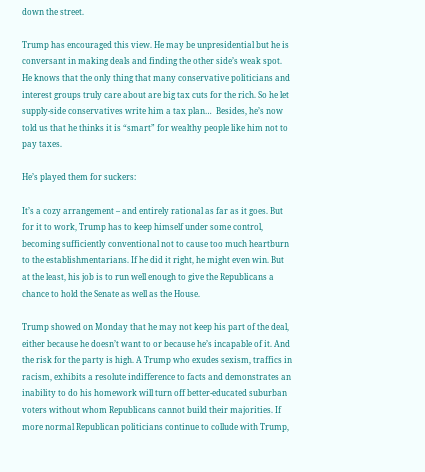down the street.

Trump has encouraged this view. He may be unpresidential but he is conversant in making deals and finding the other side’s weak spot. He knows that the only thing that many conservative politicians and interest groups truly care about are big tax cuts for the rich. So he let supply-side conservatives write him a tax plan…  Besides, he’s now told us that he thinks it is “smart” for wealthy people like him not to pay taxes.

He’s played them for suckers:

It’s a cozy arrangement – and entirely rational as far as it goes. But for it to work, Trump has to keep himself under some control, becoming sufficiently conventional not to cause too much heartburn to the establishmentarians. If he did it right, he might even win. But at the least, his job is to run well enough to give the Republicans a chance to hold the Senate as well as the House.

Trump showed on Monday that he may not keep his part of the deal, either because he doesn’t want to or because he’s incapable of it. And the risk for the party is high. A Trump who exudes sexism, traffics in racism, exhibits a resolute indifference to facts and demonstrates an inability to do his homework will turn off better-educated suburban voters without whom Republicans cannot build their majorities. If more normal Republican politicians continue to collude with Trump,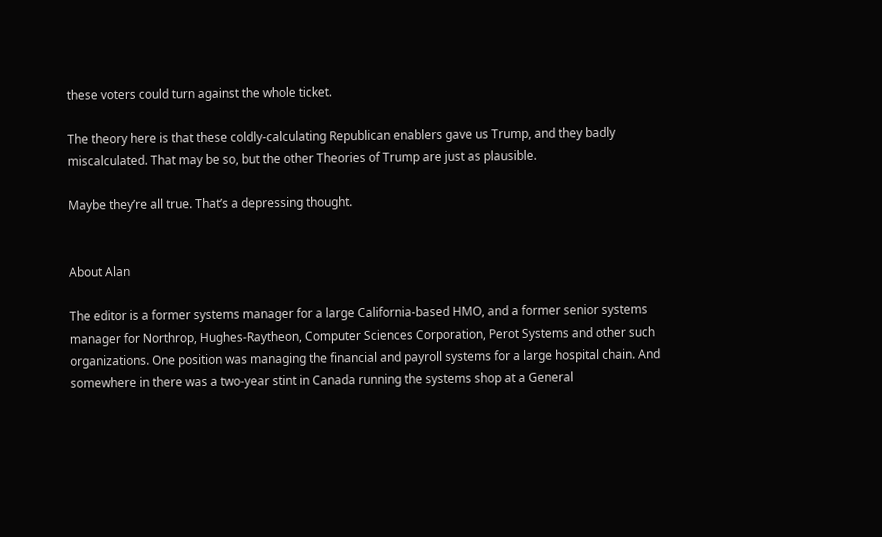these voters could turn against the whole ticket.

The theory here is that these coldly-calculating Republican enablers gave us Trump, and they badly miscalculated. That may be so, but the other Theories of Trump are just as plausible.

Maybe they’re all true. That’s a depressing thought.


About Alan

The editor is a former systems manager for a large California-based HMO, and a former senior systems manager for Northrop, Hughes-Raytheon, Computer Sciences Corporation, Perot Systems and other such organizations. One position was managing the financial and payroll systems for a large hospital chain. And somewhere in there was a two-year stint in Canada running the systems shop at a General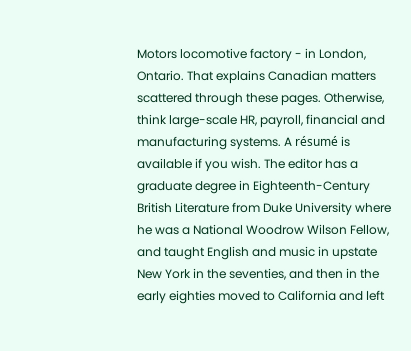Motors locomotive factory - in London, Ontario. That explains Canadian matters scattered through these pages. Otherwise, think large-scale HR, payroll, financial and manufacturing systems. A résumé is available if you wish. The editor has a graduate degree in Eighteenth-Century British Literature from Duke University where he was a National Woodrow Wilson Fellow, and taught English and music in upstate New York in the seventies, and then in the early eighties moved to California and left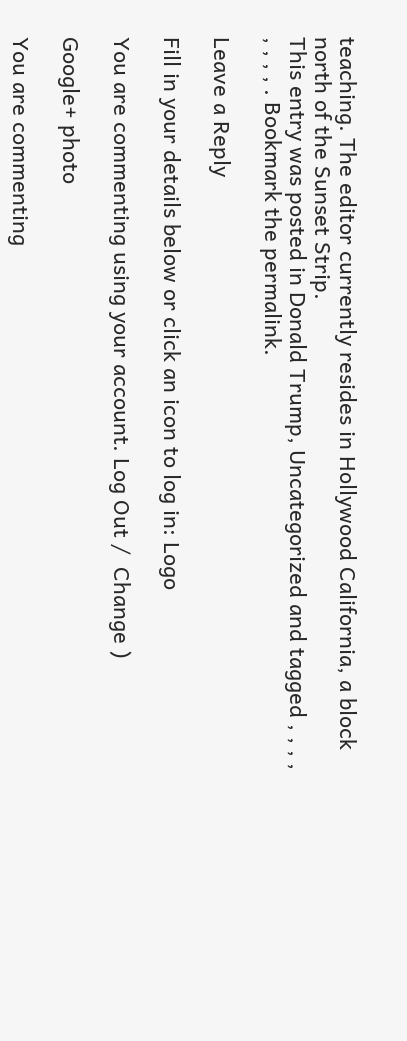teaching. The editor currently resides in Hollywood California, a block north of the Sunset Strip.
This entry was posted in Donald Trump, Uncategorized and tagged , , , , , , , , . Bookmark the permalink.

Leave a Reply

Fill in your details below or click an icon to log in: Logo

You are commenting using your account. Log Out /  Change )

Google+ photo

You are commenting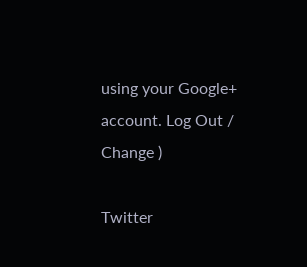using your Google+ account. Log Out /  Change )

Twitter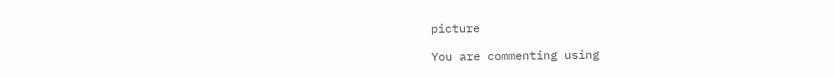picture

You are commenting using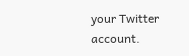your Twitter account.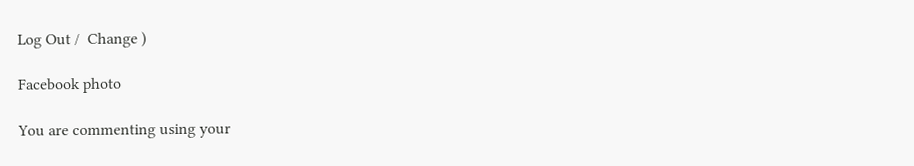Log Out /  Change )

Facebook photo

You are commenting using your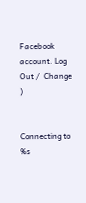Facebook account. Log Out /  Change )


Connecting to %s